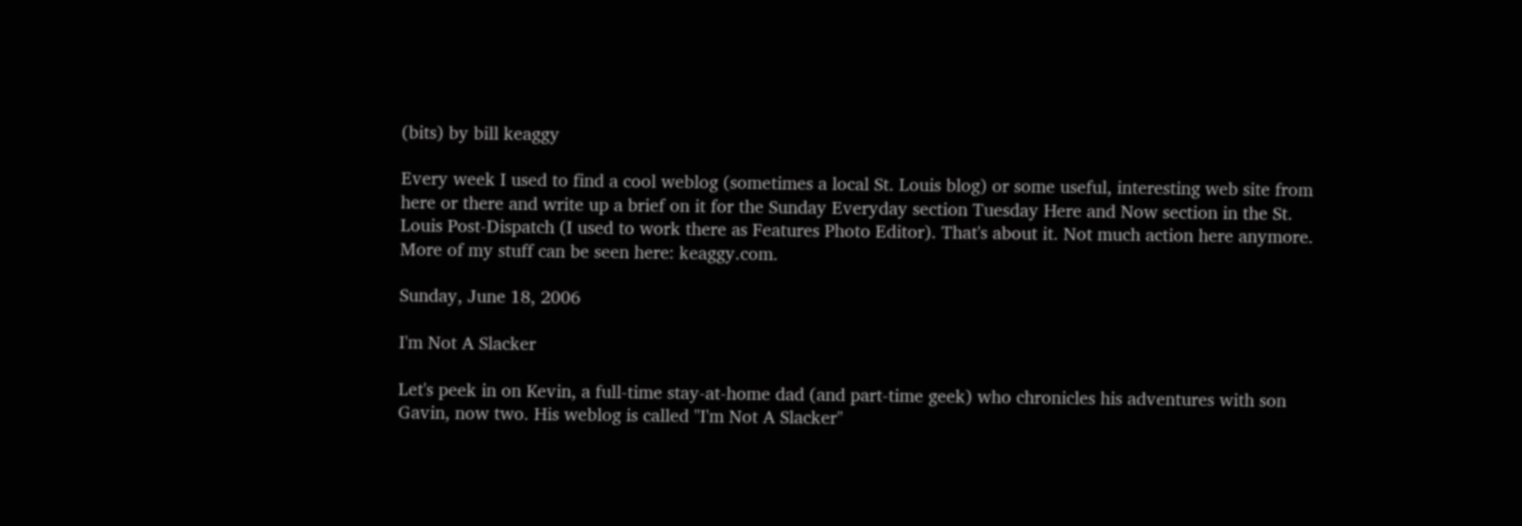(bits) by bill keaggy

Every week I used to find a cool weblog (sometimes a local St. Louis blog) or some useful, interesting web site from here or there and write up a brief on it for the Sunday Everyday section Tuesday Here and Now section in the St. Louis Post-Dispatch (I used to work there as Features Photo Editor). That's about it. Not much action here anymore. More of my stuff can be seen here: keaggy.com.

Sunday, June 18, 2006

I'm Not A Slacker

Let's peek in on Kevin, a full-time stay-at-home dad (and part-time geek) who chronicles his adventures with son Gavin, now two. His weblog is called "I'm Not A Slacker"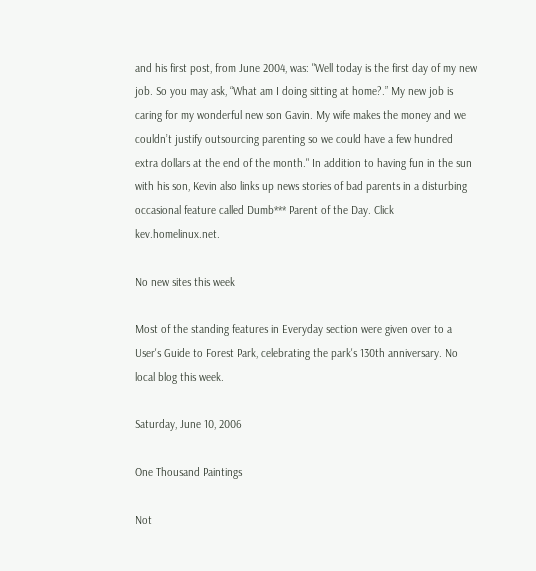and his first post, from June 2004, was: "Well today is the first day of my new job. So you may ask, “What am I doing sitting at home?.” My new job is caring for my wonderful new son Gavin. My wife makes the money and we couldn’t justify outsourcing parenting so we could have a few hundred extra dollars at the end of the month." In addition to having fun in the sun with his son, Kevin also links up news stories of bad parents in a disturbing occasional feature called Dumb*** Parent of the Day. Click kev.homelinux.net.

No new sites this week

Most of the standing features in Everyday section were given over to a User's Guide to Forest Park, celebrating the park's 130th anniversary. No local blog this week.

Saturday, June 10, 2006

One Thousand Paintings

Not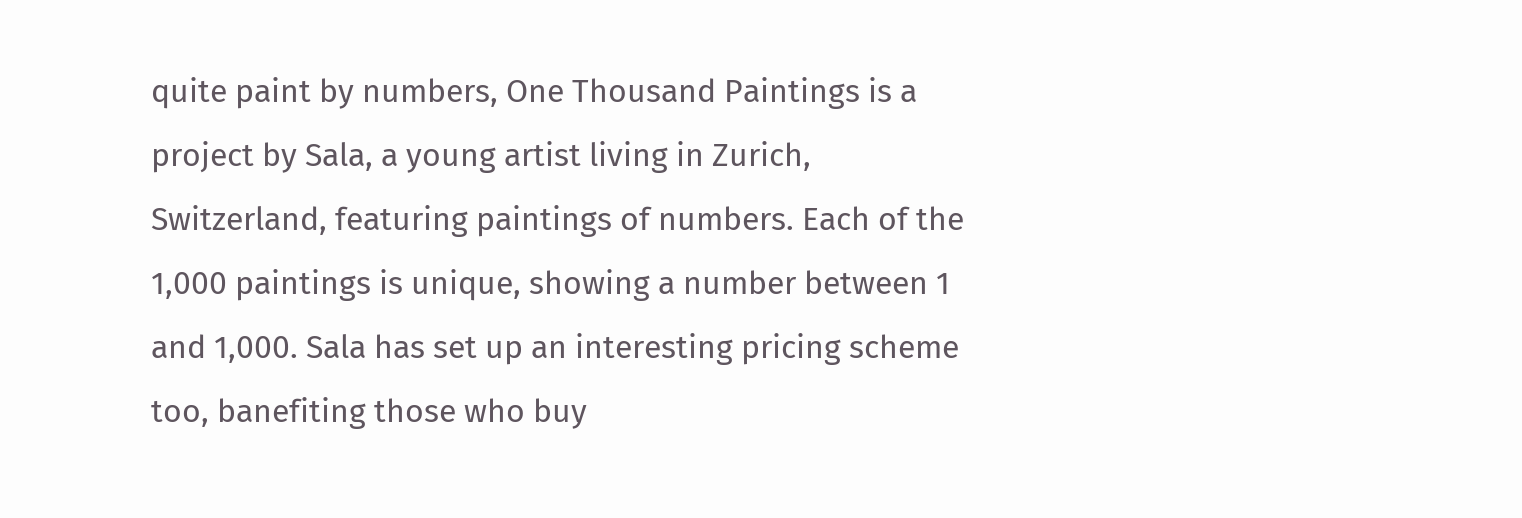quite paint by numbers, One Thousand Paintings is a project by Sala, a young artist living in Zurich, Switzerland, featuring paintings of numbers. Each of the 1,000 paintings is unique, showing a number between 1 and 1,000. Sala has set up an interesting pricing scheme too, banefiting those who buy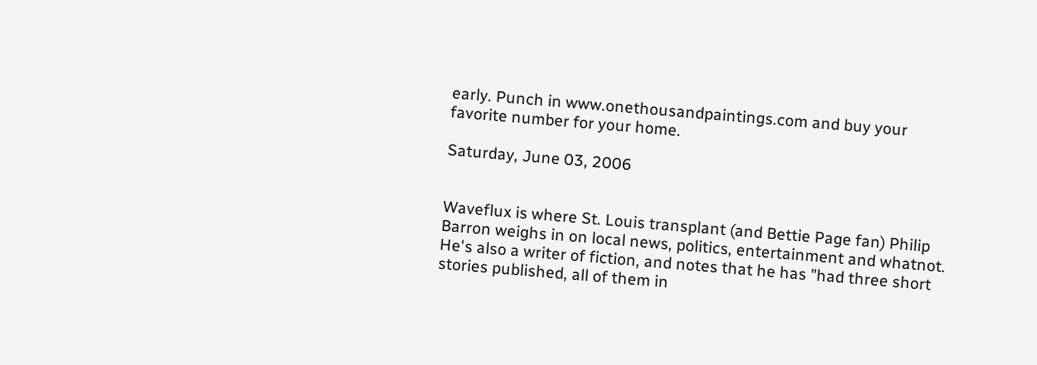early. Punch in www.onethousandpaintings.com and buy your favorite number for your home.

Saturday, June 03, 2006


Waveflux is where St. Louis transplant (and Bettie Page fan) Philip Barron weighs in on local news, politics, entertainment and whatnot. He's also a writer of fiction, and notes that he has "had three short stories published, all of them in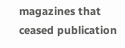magazines that ceased publication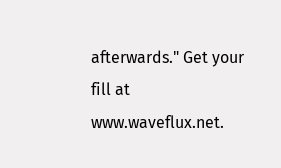afterwards." Get your fill at www.waveflux.net.